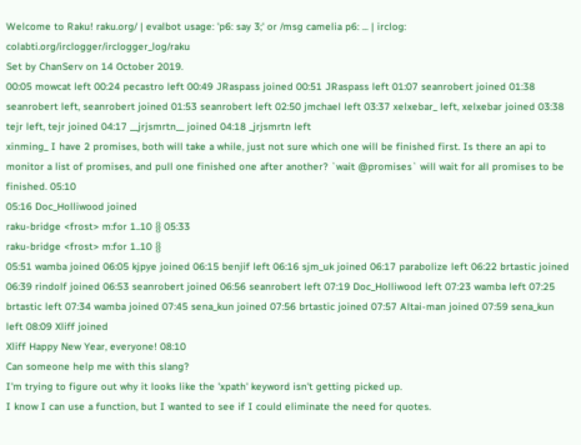Welcome to Raku! raku.org/ | evalbot usage: 'p6: say 3;' or /msg camelia p6: ... | irclog: colabti.org/irclogger/irclogger_log/raku
Set by ChanServ on 14 October 2019.
00:05 mowcat left 00:24 pecastro left 00:49 JRaspass joined 00:51 JRaspass left 01:07 seanrobert joined 01:38 seanrobert left, seanrobert joined 01:53 seanrobert left 02:50 jmchael left 03:37 xelxebar_ left, xelxebar joined 03:38 tejr left, tejr joined 04:17 __jrjsmrtn__ joined 04:18 _jrjsmrtn left
xinming_ I have 2 promises, both will take a while, just not sure which one will be finished first. Is there an api to monitor a list of promises, and pull one finished one after another? `wait @promises` will wait for all promises to be finished. 05:10
05:16 Doc_Holliwood joined
raku-bridge <frost> m:for 1..10 {} 05:33
raku-bridge <frost> m:for 1..10 {}
05:51 wamba joined 06:05 kjpye joined 06:15 benjif left 06:16 sjm_uk joined 06:17 parabolize left 06:22 brtastic joined 06:39 rindolf joined 06:53 seanrobert joined 06:56 seanrobert left 07:19 Doc_Holliwood left 07:23 wamba left 07:25 brtastic left 07:34 wamba joined 07:45 sena_kun joined 07:56 brtastic joined 07:57 Altai-man joined 07:59 sena_kun left 08:09 Xliff joined
Xliff Happy New Year, everyone! 08:10
Can someone help me with this slang?
I'm trying to figure out why it looks like the 'xpath' keyword isn't getting picked up.
I know I can use a function, but I wanted to see if I could eliminate the need for quotes.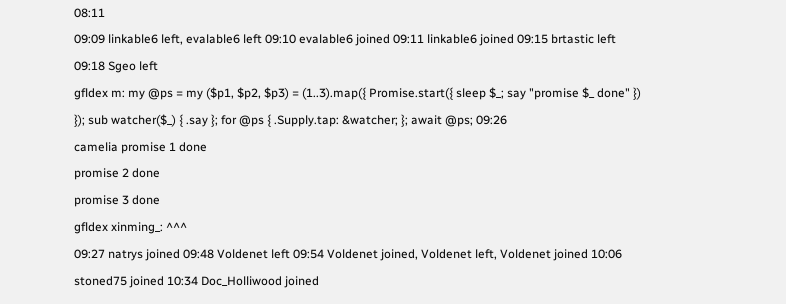08:11
09:09 linkable6 left, evalable6 left 09:10 evalable6 joined 09:11 linkable6 joined 09:15 brtastic left 09:18 Sgeo left
gfldex m: my @ps = my ($p1, $p2, $p3) = (1..3).map({ Promise.start({ sleep $_; say "promise $_ done" }) }); sub watcher($_) { .say }; for @ps { .Supply.tap: &watcher; }; await @ps; 09:26
camelia promise 1 done
promise 2 done
promise 3 done
gfldex xinming_: ^^^
09:27 natrys joined 09:48 Voldenet left 09:54 Voldenet joined, Voldenet left, Voldenet joined 10:06 stoned75 joined 10:34 Doc_Holliwood joined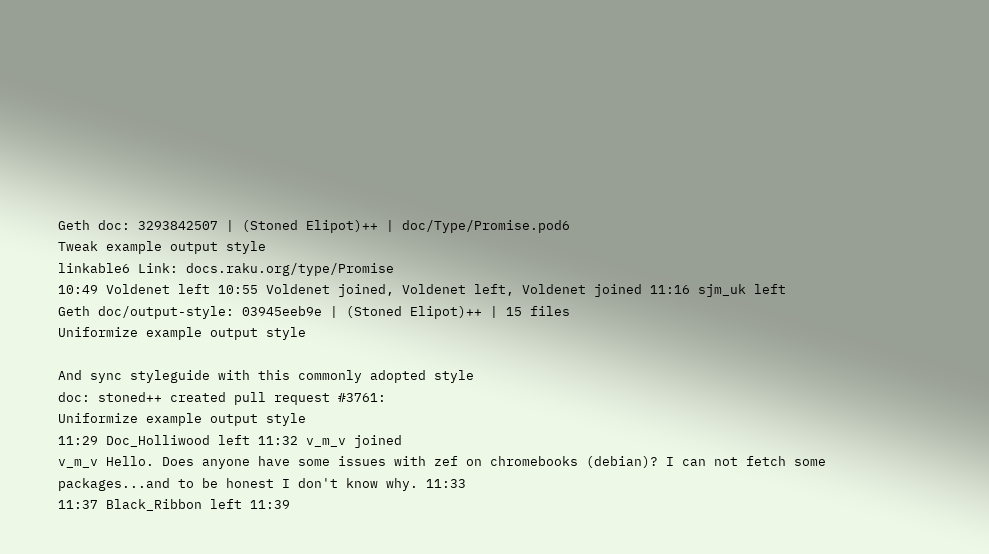Geth doc: 3293842507 | (Stoned Elipot)++ | doc/Type/Promise.pod6
Tweak example output style
linkable6 Link: docs.raku.org/type/Promise
10:49 Voldenet left 10:55 Voldenet joined, Voldenet left, Voldenet joined 11:16 sjm_uk left
Geth doc/output-style: 03945eeb9e | (Stoned Elipot)++ | 15 files
Uniformize example output style

And sync styleguide with this commonly adopted style
doc: stoned++ created pull request #3761:
Uniformize example output style
11:29 Doc_Holliwood left 11:32 v_m_v joined
v_m_v Hello. Does anyone have some issues with zef on chromebooks (debian)? I can not fetch some packages...and to be honest I don't know why. 11:33
11:37 Black_Ribbon left 11:39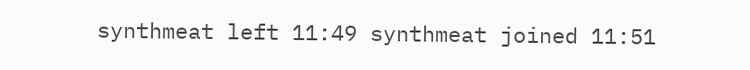synthmeat left 11:49 synthmeat joined 11:51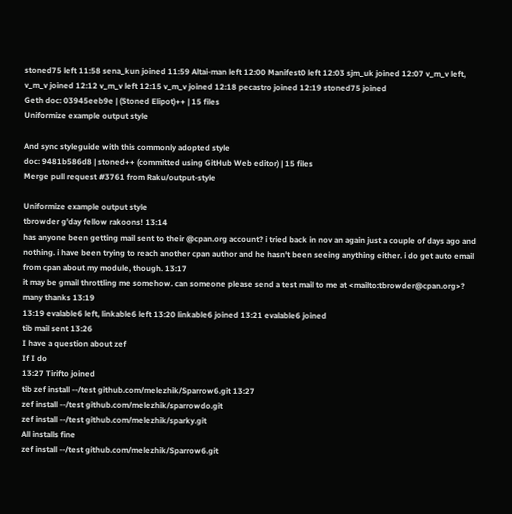stoned75 left 11:58 sena_kun joined 11:59 Altai-man left 12:00 Manifest0 left 12:03 sjm_uk joined 12:07 v_m_v left, v_m_v joined 12:12 v_m_v left 12:15 v_m_v joined 12:18 pecastro joined 12:19 stoned75 joined
Geth doc: 03945eeb9e | (Stoned Elipot)++ | 15 files
Uniformize example output style

And sync styleguide with this commonly adopted style
doc: 9481b586d8 | stoned++ (committed using GitHub Web editor) | 15 files
Merge pull request #3761 from Raku/output-style

Uniformize example output style
tbrowder g'day fellow rakoons! 13:14
has anyone been getting mail sent to their @cpan.org account? i tried back in nov an again just a couple of days ago and nothing. i have been trying to reach another cpan author and he hasn't been seeing anything either. i do get auto email from cpan about my module, though. 13:17
it may be gmail throttling me somehow. can someone please send a test mail to me at <mailto:tbrowder@cpan.org>? many thanks 13:19
13:19 evalable6 left, linkable6 left 13:20 linkable6 joined 13:21 evalable6 joined
tib mail sent 13:26
I have a question about zef
If I do
13:27 Tirifto joined
tib zef install --/test github.com/melezhik/Sparrow6.git 13:27
zef install --/test github.com/melezhik/sparrowdo.git
zef install --/test github.com/melezhik/sparky.git
All installs fine
zef install --/test github.com/melezhik/Sparrow6.git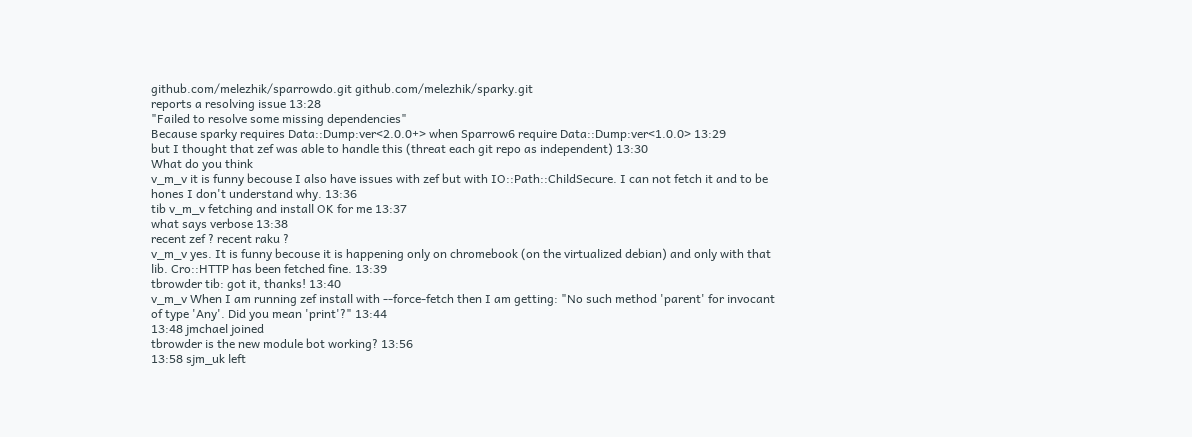github.com/melezhik/sparrowdo.git github.com/melezhik/sparky.git
reports a resolving issue 13:28
"Failed to resolve some missing dependencies"
Because sparky requires Data::Dump:ver<2.0.0+> when Sparrow6 require Data::Dump:ver<1.0.0> 13:29
but I thought that zef was able to handle this (threat each git repo as independent) 13:30
What do you think
v_m_v it is funny becouse I also have issues with zef but with IO::Path::ChildSecure. I can not fetch it and to be hones I don't understand why. 13:36
tib v_m_v fetching and install OK for me 13:37
what says verbose 13:38
recent zef ? recent raku ?
v_m_v yes. It is funny becouse it is happening only on chromebook (on the virtualized debian) and only with that lib. Cro::HTTP has been fetched fine. 13:39
tbrowder tib: got it, thanks! 13:40
v_m_v When I am running zef install with --force-fetch then I am getting: "No such method 'parent' for invocant of type 'Any'. Did you mean 'print'?" 13:44
13:48 jmchael joined
tbrowder is the new module bot working? 13:56
13:58 sjm_uk left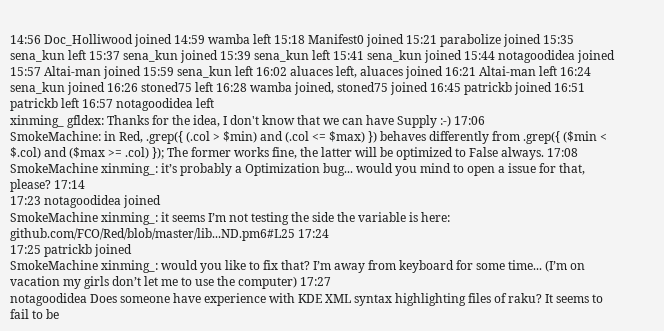14:56 Doc_Holliwood joined 14:59 wamba left 15:18 Manifest0 joined 15:21 parabolize joined 15:35 sena_kun left 15:37 sena_kun joined 15:39 sena_kun left 15:41 sena_kun joined 15:44 notagoodidea joined 15:57 Altai-man joined 15:59 sena_kun left 16:02 aluaces left, aluaces joined 16:21 Altai-man left 16:24 sena_kun joined 16:26 stoned75 left 16:28 wamba joined, stoned75 joined 16:45 patrickb joined 16:51 patrickb left 16:57 notagoodidea left
xinming_ gfldex: Thanks for the idea, I don't know that we can have Supply :-) 17:06
SmokeMachine: in Red, .grep({ (.col > $min) and (.col <= $max) }) behaves differently from .grep({ ($min < $.col) and ($max >= .col) }); The former works fine, the latter will be optimized to False always. 17:08
SmokeMachine xinming_: it’s probably a Optimization bug... would you mind to open a issue for that, please? 17:14
17:23 notagoodidea joined
SmokeMachine xinming_: it seems I’m not testing the side the variable is here: github.com/FCO/Red/blob/master/lib...ND.pm6#L25 17:24
17:25 patrickb joined
SmokeMachine xinming_: would you like to fix that? I’m away from keyboard for some time... (I’m on vacation my girls don’t let me to use the computer) 17:27
notagoodidea Does someone have experience with KDE XML syntax highlighting files of raku? It seems to fail to be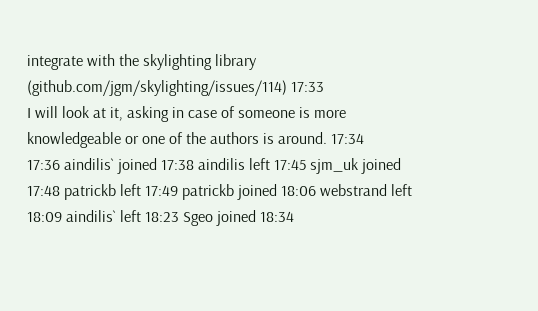integrate with the skylighting library (github.com/jgm/skylighting/issues/114) 17:33
I will look at it, asking in case of someone is more knowledgeable or one of the authors is around. 17:34
17:36 aindilis` joined 17:38 aindilis left 17:45 sjm_uk joined 17:48 patrickb left 17:49 patrickb joined 18:06 webstrand left 18:09 aindilis` left 18:23 Sgeo joined 18:34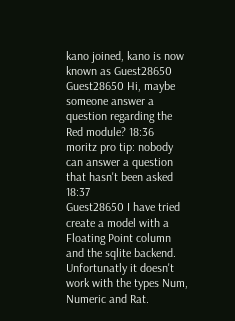kano joined, kano is now known as Guest28650
Guest28650 Hi, maybe someone answer a question regarding the Red module? 18:36
moritz pro tip: nobody can answer a question that hasn't been asked 18:37
Guest28650 I have tried create a model with a Floating Point column and the sqlite backend.
Unfortunatly it doesn't work with the types Num, Numeric and Rat.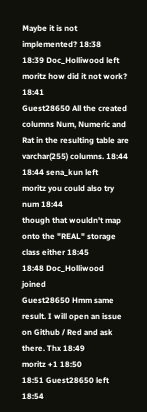Maybe it is not implemented? 18:38
18:39 Doc_Holliwood left
moritz how did it not work? 18:41
Guest28650 All the created columns Num, Numeric and Rat in the resulting table are varchar(255) columns. 18:44
18:44 sena_kun left
moritz you could also try num 18:44
though that wouldn't map onto the "REAL" storage class either 18:45
18:48 Doc_Holliwood joined
Guest28650 Hmm same result. I will open an issue on Github / Red and ask there. Thx 18:49
moritz +1 18:50
18:51 Guest28650 left 18:54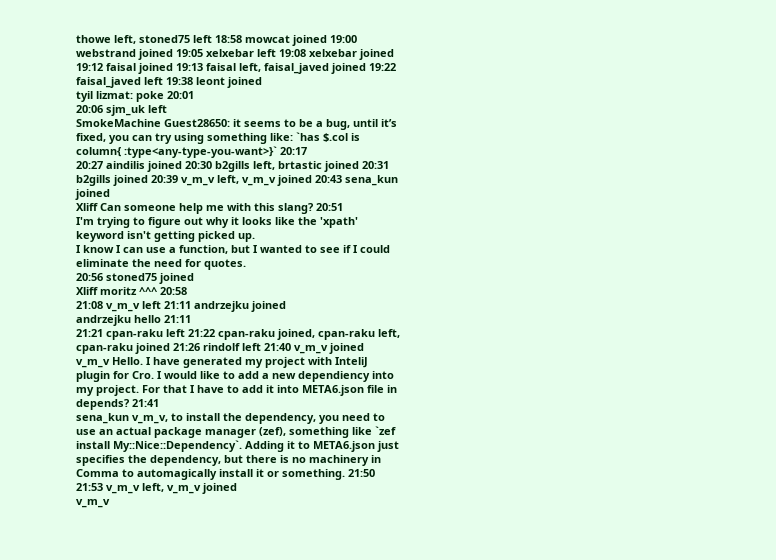thowe left, stoned75 left 18:58 mowcat joined 19:00 webstrand joined 19:05 xelxebar left 19:08 xelxebar joined 19:12 faisal joined 19:13 faisal left, faisal_javed joined 19:22 faisal_javed left 19:38 leont joined
tyil lizmat: poke 20:01
20:06 sjm_uk left
SmokeMachine Guest28650: it seems to be a bug, until it’s fixed, you can try using something like: `has $.col is column{ :type<any-type-you-want>}` 20:17
20:27 aindilis joined 20:30 b2gills left, brtastic joined 20:31 b2gills joined 20:39 v_m_v left, v_m_v joined 20:43 sena_kun joined
Xliff Can someone help me with this slang? 20:51
I'm trying to figure out why it looks like the 'xpath' keyword isn't getting picked up.
I know I can use a function, but I wanted to see if I could eliminate the need for quotes.
20:56 stoned75 joined
Xliff moritz ^^^ 20:58
21:08 v_m_v left 21:11 andrzejku joined
andrzejku hello 21:11
21:21 cpan-raku left 21:22 cpan-raku joined, cpan-raku left, cpan-raku joined 21:26 rindolf left 21:40 v_m_v joined
v_m_v Hello. I have generated my project with InteliJ plugin for Cro. I would like to add a new dependiency into my project. For that I have to add it into META6.json file in depends? 21:41
sena_kun v_m_v, to install the dependency, you need to use an actual package manager (zef), something like `zef install My::Nice::Dependency`. Adding it to META6.json just specifies the dependency, but there is no machinery in Comma to automagically install it or something. 21:50
21:53 v_m_v left, v_m_v joined
v_m_v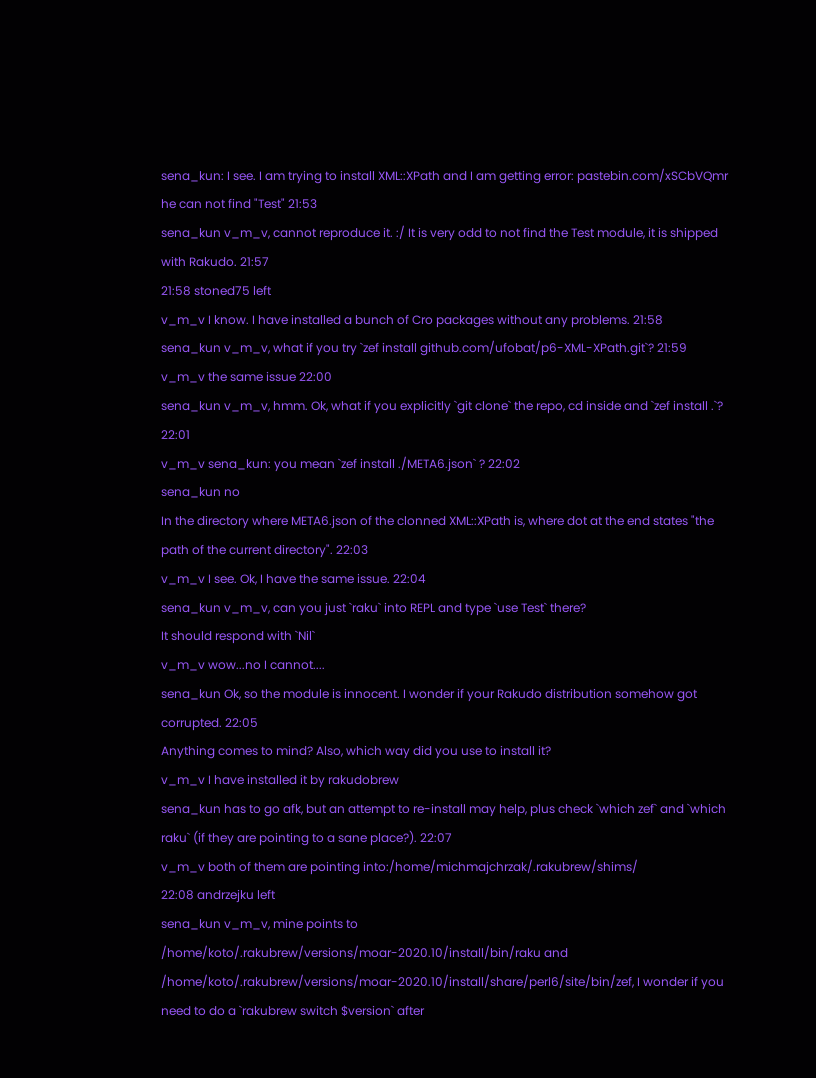sena_kun: I see. I am trying to install XML::XPath and I am getting error: pastebin.com/xSCbVQmr he can not find "Test" 21:53
sena_kun v_m_v, cannot reproduce it. :/ It is very odd to not find the Test module, it is shipped with Rakudo. 21:57
21:58 stoned75 left
v_m_v I know. I have installed a bunch of Cro packages without any problems. 21:58
sena_kun v_m_v, what if you try `zef install github.com/ufobat/p6-XML-XPath.git`? 21:59
v_m_v the same issue 22:00
sena_kun v_m_v, hmm. Ok, what if you explicitly `git clone` the repo, cd inside and `zef install .`? 22:01
v_m_v sena_kun: you mean `zef install ./META6.json` ? 22:02
sena_kun no
In the directory where META6.json of the clonned XML::XPath is, where dot at the end states "the path of the current directory". 22:03
v_m_v I see. Ok, I have the same issue. 22:04
sena_kun v_m_v, can you just `raku` into REPL and type `use Test` there?
It should respond with `Nil`
v_m_v wow...no I cannot....
sena_kun Ok, so the module is innocent. I wonder if your Rakudo distribution somehow got corrupted. 22:05
Anything comes to mind? Also, which way did you use to install it?
v_m_v I have installed it by rakudobrew
sena_kun has to go afk, but an attempt to re-install may help, plus check `which zef` and `which raku` (if they are pointing to a sane place?). 22:07
v_m_v both of them are pointing into:/home/michmajchrzak/.rakubrew/shims/
22:08 andrzejku left
sena_kun v_m_v, mine points to /home/koto/.rakubrew/versions/moar-2020.10/install/bin/raku and /home/koto/.rakubrew/versions/moar-2020.10/install/share/perl6/site/bin/zef, I wonder if you need to do a `rakubrew switch $version` after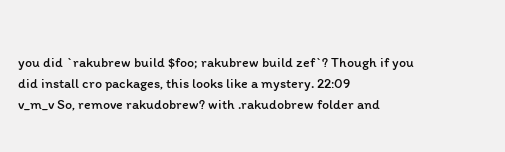you did `rakubrew build $foo; rakubrew build zef`? Though if you did install cro packages, this looks like a mystery. 22:09
v_m_v So, remove rakudobrew? with .rakudobrew folder and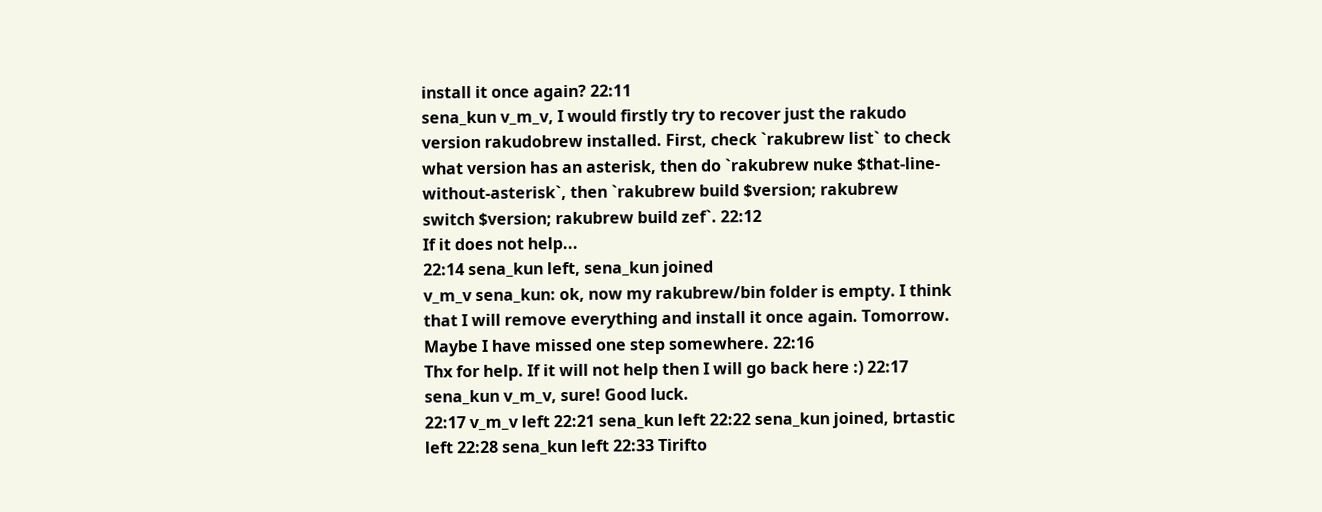install it once again? 22:11
sena_kun v_m_v, I would firstly try to recover just the rakudo version rakudobrew installed. First, check `rakubrew list` to check what version has an asterisk, then do `rakubrew nuke $that-line-without-asterisk`, then `rakubrew build $version; rakubrew switch $version; rakubrew build zef`. 22:12
If it does not help...
22:14 sena_kun left, sena_kun joined
v_m_v sena_kun: ok, now my rakubrew/bin folder is empty. I think that I will remove everything and install it once again. Tomorrow. Maybe I have missed one step somewhere. 22:16
Thx for help. If it will not help then I will go back here :) 22:17
sena_kun v_m_v, sure! Good luck.
22:17 v_m_v left 22:21 sena_kun left 22:22 sena_kun joined, brtastic left 22:28 sena_kun left 22:33 Tirifto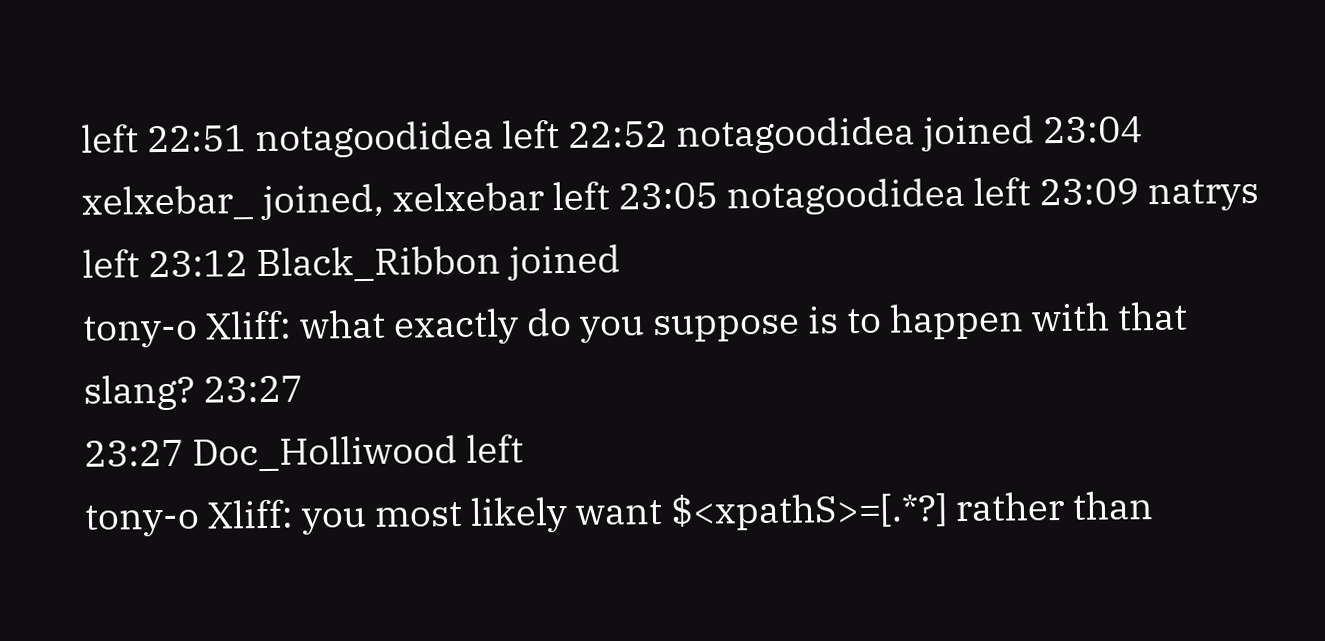left 22:51 notagoodidea left 22:52 notagoodidea joined 23:04 xelxebar_ joined, xelxebar left 23:05 notagoodidea left 23:09 natrys left 23:12 Black_Ribbon joined
tony-o Xliff: what exactly do you suppose is to happen with that slang? 23:27
23:27 Doc_Holliwood left
tony-o Xliff: you most likely want $<xpathS>=[.*?] rather than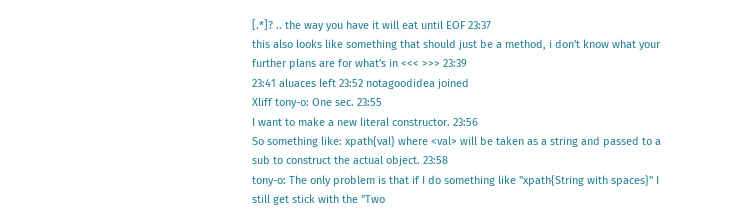[.*]? .. the way you have it will eat until EOF 23:37
this also looks like something that should just be a method, i don't know what your further plans are for what's in <<< >>> 23:39
23:41 aluaces left 23:52 notagoodidea joined
Xliff tony-o: One sec. 23:55
I want to make a new literal constructor. 23:56
So something like: xpath{val} where <val> will be taken as a string and passed to a sub to construct the actual object. 23:58
tony-o: The only problem is that if I do something like "xpath{String with spaces}" I still get stick with the "Two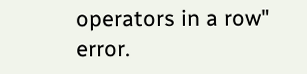operators in a row" error.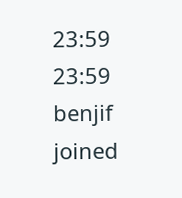23:59
23:59 benjif joined